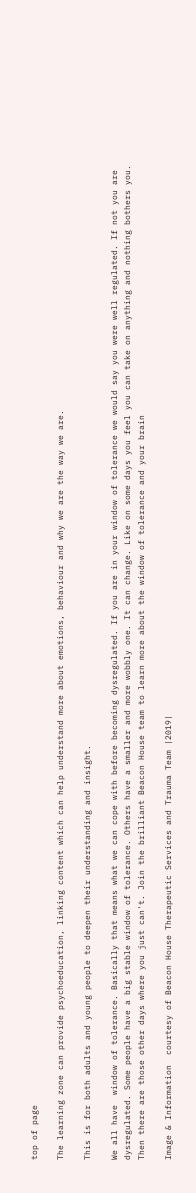top of page

The learning zone can provide psychoeducation, linking content which can help understand more about emotions, behaviour and why we are the way we are.

This is for both adults and young people to deepen their understanding and insight.

We all have  window of tolerance. Basically that means what we can cope with before becoming dysregulated. If you are in your window of tolerance we would say you were well regulated. If not you are dysregulated. Some people have a big stable window of tolerance. Others have a smaller and more wobbly one. It can change. Like on some days you feel you can take on anything and nothing bothers you. Then there are those other days where you just can't. Join the brilliant Beacon House team to learn more about the window of tolerance and your brain

Image & Information  courtesy of Beacon House Therapeutic Services and Trauma Team |2019|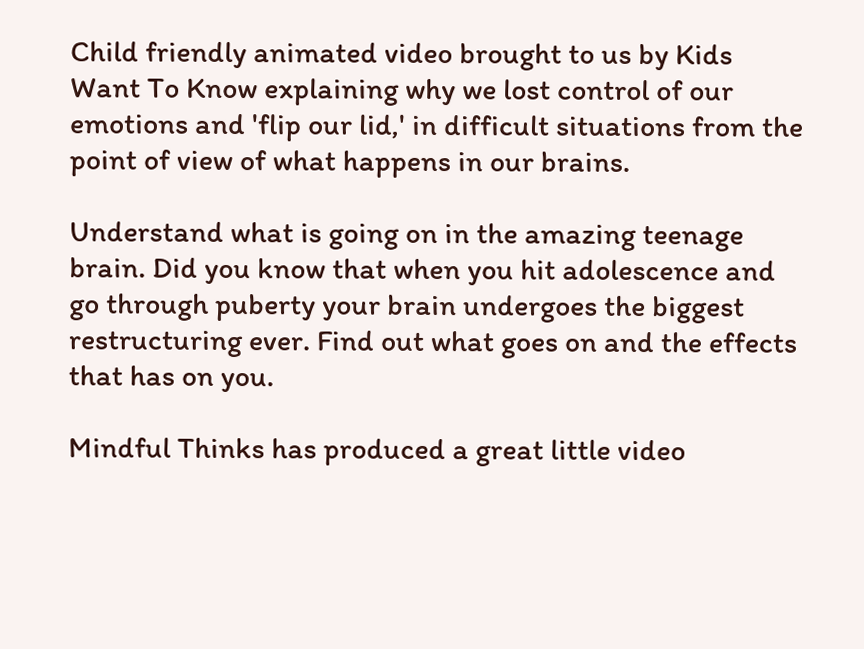Child friendly animated video brought to us by Kids Want To Know explaining why we lost control of our emotions and 'flip our lid,' in difficult situations from the point of view of what happens in our brains.

Understand what is going on in the amazing teenage brain. Did you know that when you hit adolescence and go through puberty your brain undergoes the biggest restructuring ever. Find out what goes on and the effects that has on you.

Mindful Thinks has produced a great little video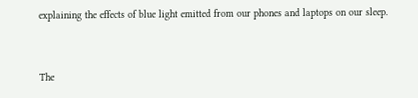explaining the effects of blue light emitted from our phones and laptops on our sleep.


The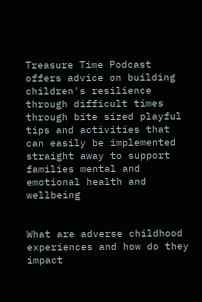Treasure Time Podcast offers advice on building children's resilience through difficult times through bite sized playful tips and activities that can easily be implemented straight away to support families mental and emotional health and wellbeing


What are adverse childhood experiences and how do they impact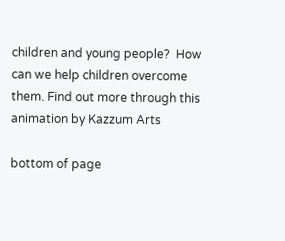children and young people?  How can we help children overcome them. Find out more through this animation by Kazzum Arts

bottom of page